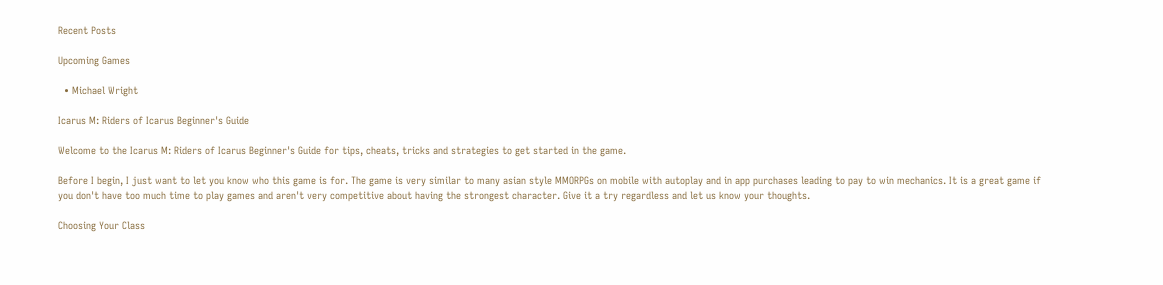Recent Posts

Upcoming Games

  • Michael Wright

Icarus M: Riders of Icarus Beginner's Guide

Welcome to the Icarus M: Riders of Icarus Beginner's Guide for tips, cheats, tricks and strategies to get started in the game.

Before I begin, I just want to let you know who this game is for. The game is very similar to many asian style MMORPGs on mobile with autoplay and in app purchases leading to pay to win mechanics. It is a great game if you don't have too much time to play games and aren't very competitive about having the strongest character. Give it a try regardless and let us know your thoughts.

Choosing Your Class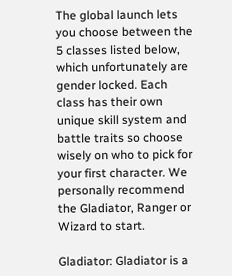The global launch lets you choose between the 5 classes listed below, which unfortunately are gender locked. Each class has their own unique skill system and battle traits so choose wisely on who to pick for your first character. We personally recommend the Gladiator, Ranger or Wizard to start.

Gladiator: Gladiator is a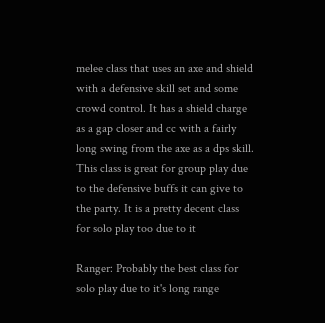melee class that uses an axe and shield with a defensive skill set and some crowd control. It has a shield charge as a gap closer and cc with a fairly long swing from the axe as a dps skill. This class is great for group play due to the defensive buffs it can give to the party. It is a pretty decent class for solo play too due to it

Ranger: Probably the best class for solo play due to it's long range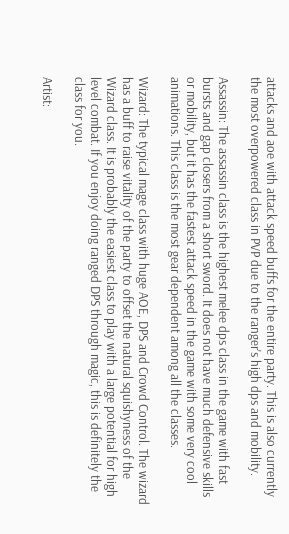attacks and aoe with attack speed buffs for the entire party. This is also currently the most overpowered class in PVP due to the ranger's high dps and mobility.

Assassin: The assassin class is the highest melee dps class in the game with fast bursts and gap closers from a short sword. It does not have much defensive skills or mobility, but it has the fastest attack speed in the game with some very cool animations. This class is the most gear dependent among all the classes.

Wizard: The typical mage class with huge AOE, DPS and Crowd Control. The wizard has a buff to raise vitality of the party to offset the natural squishyness of the Wizard class. It is probably the easiest class to play with a large potential for high level combat. If you enjoy doing ranged DPS through magic, this is definitely the class for you.

Artist: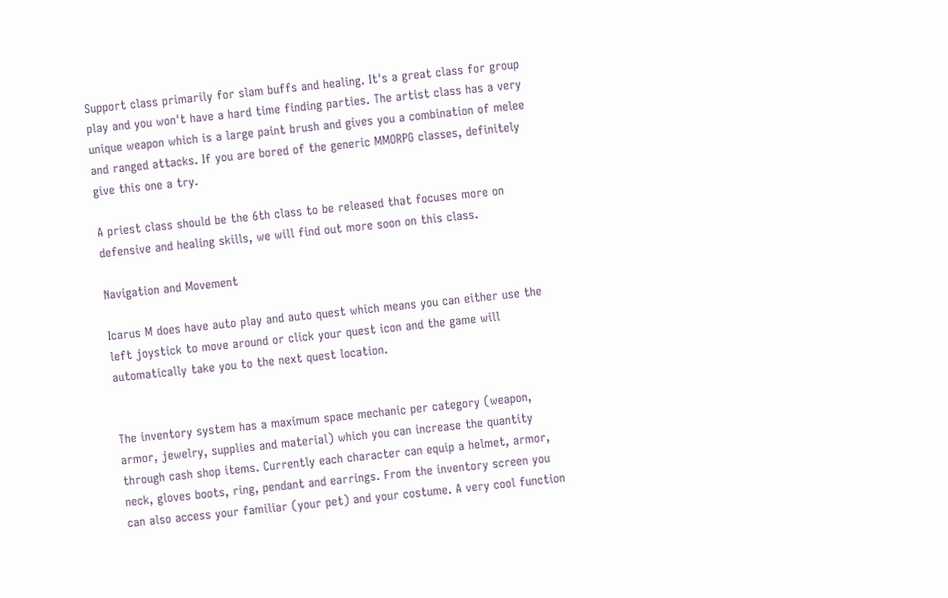Support class primarily for slam buffs and healing. It's a great class for group play and you won't have a hard time finding parties. The artist class has a very unique weapon which is a large paint brush and gives you a combination of melee and ranged attacks. If you are bored of the generic MMORPG classes, definitely give this one a try.

A priest class should be the 6th class to be released that focuses more on defensive and healing skills, we will find out more soon on this class.

Navigation and Movement

Icarus M does have auto play and auto quest which means you can either use the left joystick to move around or click your quest icon and the game will automatically take you to the next quest location.


The inventory system has a maximum space mechanic per category (weapon, armor, jewelry, supplies and material) which you can increase the quantity through cash shop items. Currently each character can equip a helmet, armor, neck, gloves boots, ring, pendant and earrings. From the inventory screen you can also access your familiar (your pet) and your costume. A very cool function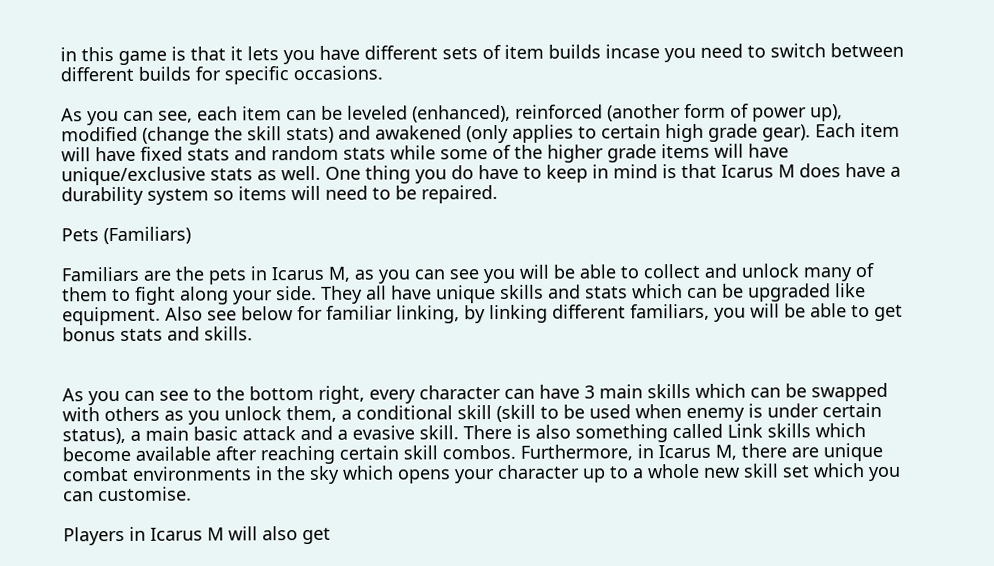in this game is that it lets you have different sets of item builds incase you need to switch between different builds for specific occasions.

As you can see, each item can be leveled (enhanced), reinforced (another form of power up), modified (change the skill stats) and awakened (only applies to certain high grade gear). Each item will have fixed stats and random stats while some of the higher grade items will have unique/exclusive stats as well. One thing you do have to keep in mind is that Icarus M does have a durability system so items will need to be repaired.

Pets (Familiars)

Familiars are the pets in Icarus M, as you can see you will be able to collect and unlock many of them to fight along your side. They all have unique skills and stats which can be upgraded like equipment. Also see below for familiar linking, by linking different familiars, you will be able to get bonus stats and skills.


As you can see to the bottom right, every character can have 3 main skills which can be swapped with others as you unlock them, a conditional skill (skill to be used when enemy is under certain status), a main basic attack and a evasive skill. There is also something called Link skills which become available after reaching certain skill combos. Furthermore, in Icarus M, there are unique combat environments in the sky which opens your character up to a whole new skill set which you can customise.

Players in Icarus M will also get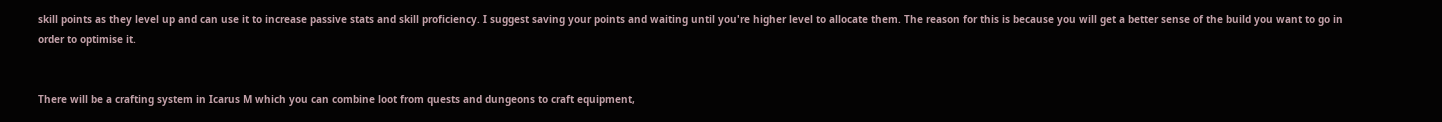skill points as they level up and can use it to increase passive stats and skill proficiency. I suggest saving your points and waiting until you're higher level to allocate them. The reason for this is because you will get a better sense of the build you want to go in order to optimise it.


There will be a crafting system in Icarus M which you can combine loot from quests and dungeons to craft equipment,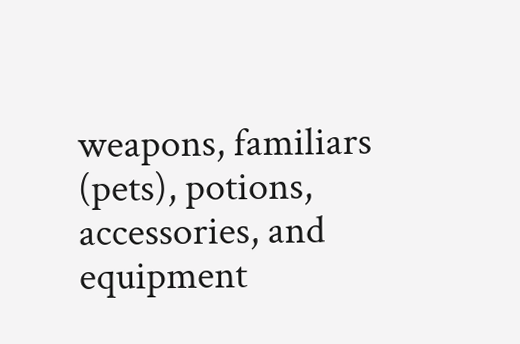weapons, familiars (pets), potions, accessories, and equipment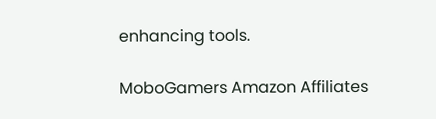enhancing tools.

MoboGamers Amazon Affiliates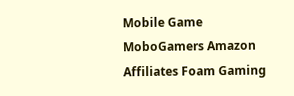Mobile Game
MoboGamers Amazon Affiliates Foam Gaming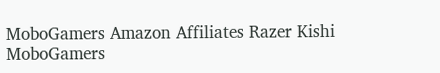MoboGamers Amazon Affiliates Razer Kishi
MoboGamers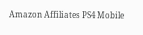Amazon Affiliates PS4 Mobile